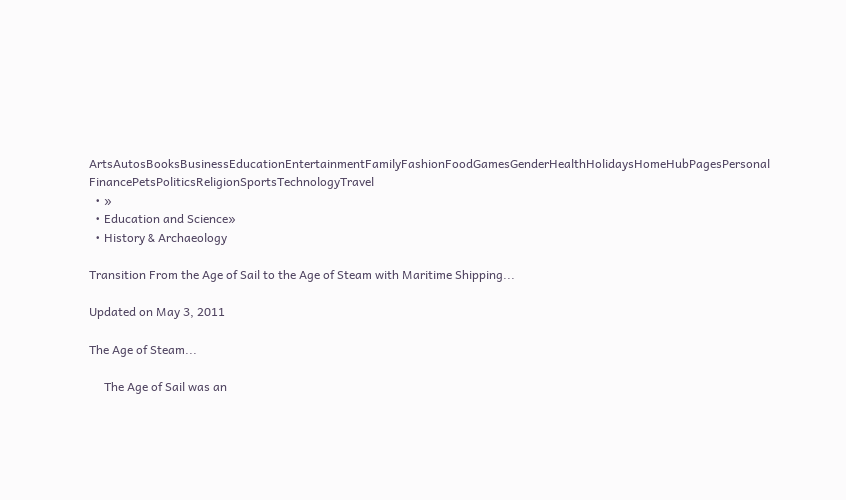ArtsAutosBooksBusinessEducationEntertainmentFamilyFashionFoodGamesGenderHealthHolidaysHomeHubPagesPersonal FinancePetsPoliticsReligionSportsTechnologyTravel
  • »
  • Education and Science»
  • History & Archaeology

Transition From the Age of Sail to the Age of Steam with Maritime Shipping...

Updated on May 3, 2011

The Age of Steam...

     The Age of Sail was an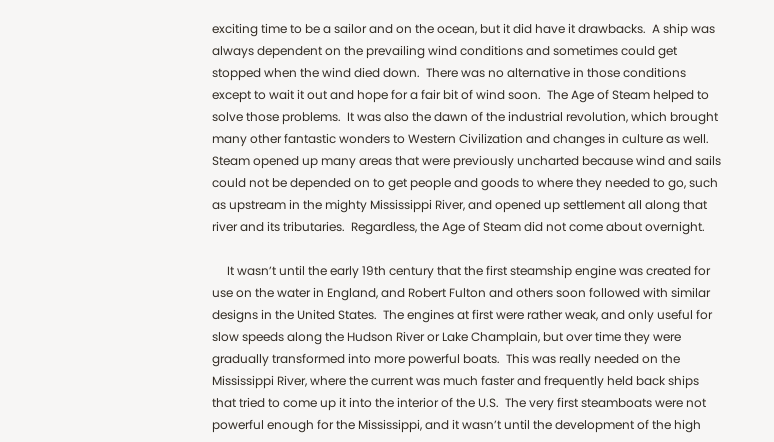exciting time to be a sailor and on the ocean, but it did have it drawbacks.  A ship was always dependent on the prevailing wind conditions and sometimes could get stopped when the wind died down.  There was no alternative in those conditions except to wait it out and hope for a fair bit of wind soon.  The Age of Steam helped to solve those problems.  It was also the dawn of the industrial revolution, which brought many other fantastic wonders to Western Civilization and changes in culture as well.  Steam opened up many areas that were previously uncharted because wind and sails could not be depended on to get people and goods to where they needed to go, such as upstream in the mighty Mississippi River, and opened up settlement all along that river and its tributaries.  Regardless, the Age of Steam did not come about overnight.

     It wasn’t until the early 19th century that the first steamship engine was created for use on the water in England, and Robert Fulton and others soon followed with similar designs in the United States.  The engines at first were rather weak, and only useful for slow speeds along the Hudson River or Lake Champlain, but over time they were gradually transformed into more powerful boats.  This was really needed on the Mississippi River, where the current was much faster and frequently held back ships that tried to come up it into the interior of the U.S.  The very first steamboats were not powerful enough for the Mississippi, and it wasn’t until the development of the high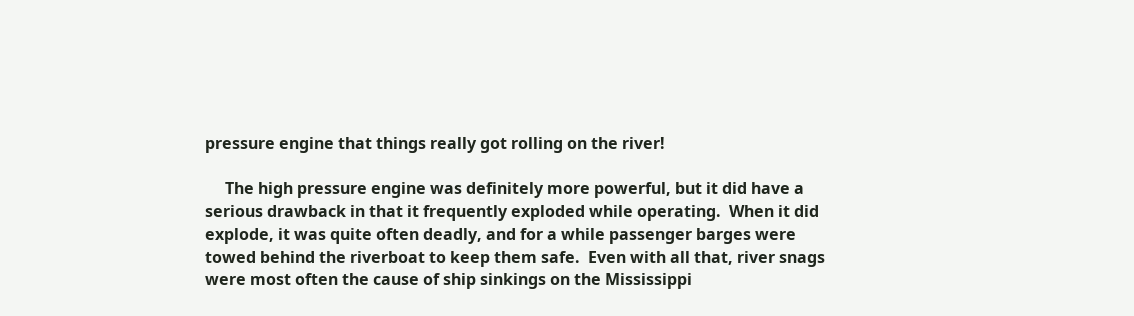pressure engine that things really got rolling on the river!

     The high pressure engine was definitely more powerful, but it did have a serious drawback in that it frequently exploded while operating.  When it did explode, it was quite often deadly, and for a while passenger barges were towed behind the riverboat to keep them safe.  Even with all that, river snags were most often the cause of ship sinkings on the Mississippi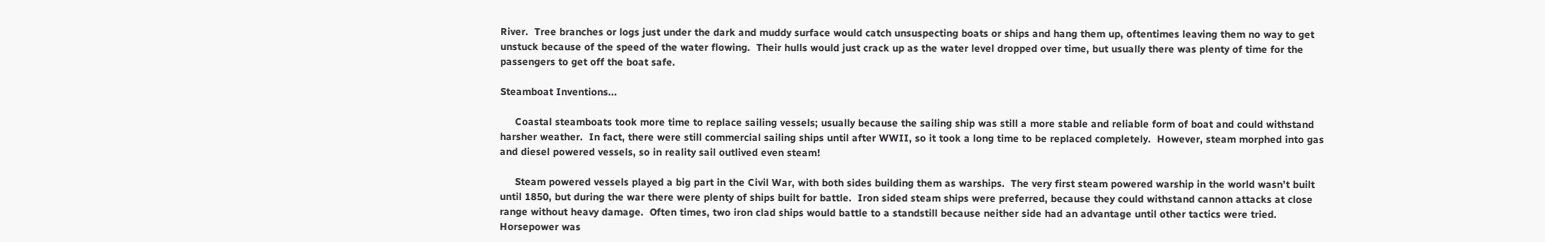River.  Tree branches or logs just under the dark and muddy surface would catch unsuspecting boats or ships and hang them up, oftentimes leaving them no way to get unstuck because of the speed of the water flowing.  Their hulls would just crack up as the water level dropped over time, but usually there was plenty of time for the passengers to get off the boat safe.

Steamboat Inventions...

     Coastal steamboats took more time to replace sailing vessels; usually because the sailing ship was still a more stable and reliable form of boat and could withstand harsher weather.  In fact, there were still commercial sailing ships until after WWII, so it took a long time to be replaced completely.  However, steam morphed into gas and diesel powered vessels, so in reality sail outlived even steam!

     Steam powered vessels played a big part in the Civil War, with both sides building them as warships.  The very first steam powered warship in the world wasn’t built until 1850, but during the war there were plenty of ships built for battle.  Iron sided steam ships were preferred, because they could withstand cannon attacks at close range without heavy damage.  Often times, two iron clad ships would battle to a standstill because neither side had an advantage until other tactics were tried.  Horsepower was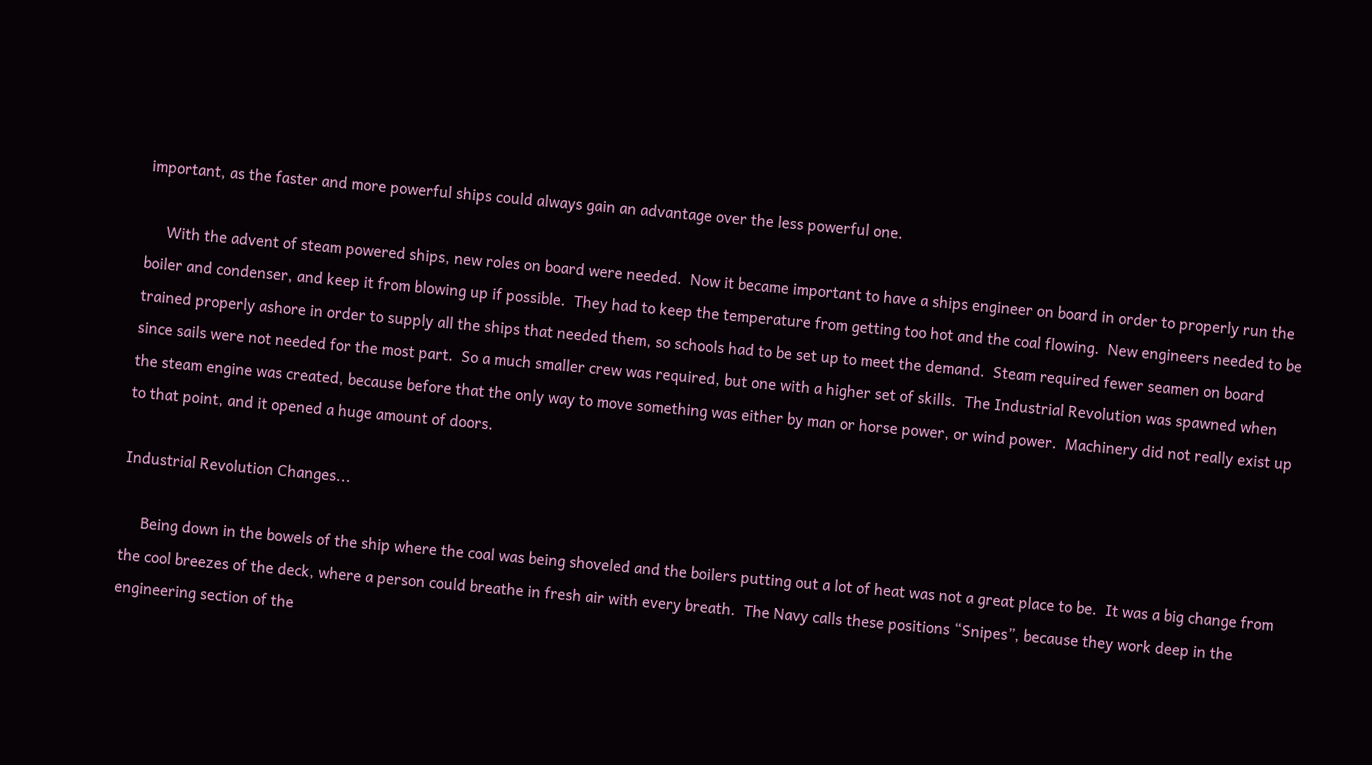important, as the faster and more powerful ships could always gain an advantage over the less powerful one.

     With the advent of steam powered ships, new roles on board were needed.  Now it became important to have a ships engineer on board in order to properly run the boiler and condenser, and keep it from blowing up if possible.  They had to keep the temperature from getting too hot and the coal flowing.  New engineers needed to be trained properly ashore in order to supply all the ships that needed them, so schools had to be set up to meet the demand.  Steam required fewer seamen on board since sails were not needed for the most part.  So a much smaller crew was required, but one with a higher set of skills.  The Industrial Revolution was spawned when the steam engine was created, because before that the only way to move something was either by man or horse power, or wind power.  Machinery did not really exist up to that point, and it opened a huge amount of doors.

Industrial Revolution Changes...

     Being down in the bowels of the ship where the coal was being shoveled and the boilers putting out a lot of heat was not a great place to be.  It was a big change from the cool breezes of the deck, where a person could breathe in fresh air with every breath.  The Navy calls these positions “Snipes”, because they work deep in the engineering section of the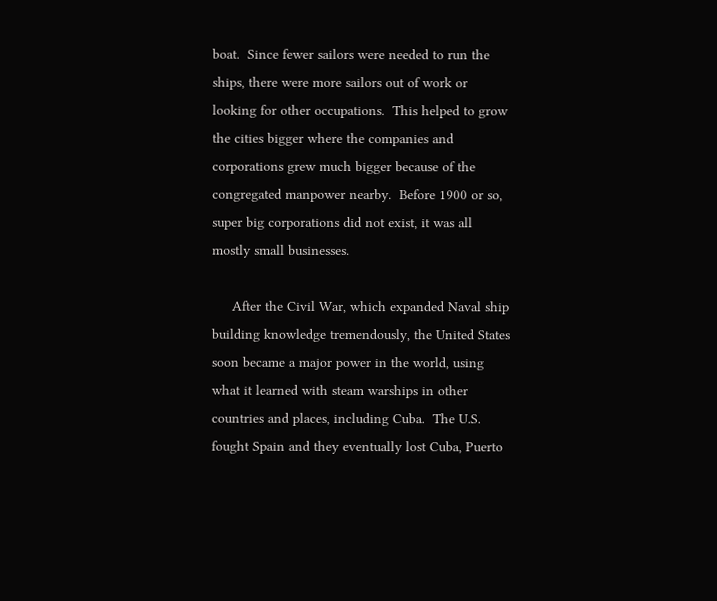boat.  Since fewer sailors were needed to run the ships, there were more sailors out of work or looking for other occupations.  This helped to grow the cities bigger where the companies and corporations grew much bigger because of the congregated manpower nearby.  Before 1900 or so, super big corporations did not exist, it was all mostly small businesses.

     After the Civil War, which expanded Naval ship building knowledge tremendously, the United States soon became a major power in the world, using what it learned with steam warships in other countries and places, including Cuba.  The U.S. fought Spain and they eventually lost Cuba, Puerto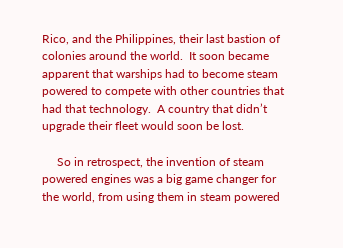Rico, and the Philippines, their last bastion of colonies around the world.  It soon became apparent that warships had to become steam powered to compete with other countries that had that technology.  A country that didn’t upgrade their fleet would soon be lost.

     So in retrospect, the invention of steam powered engines was a big game changer for the world, from using them in steam powered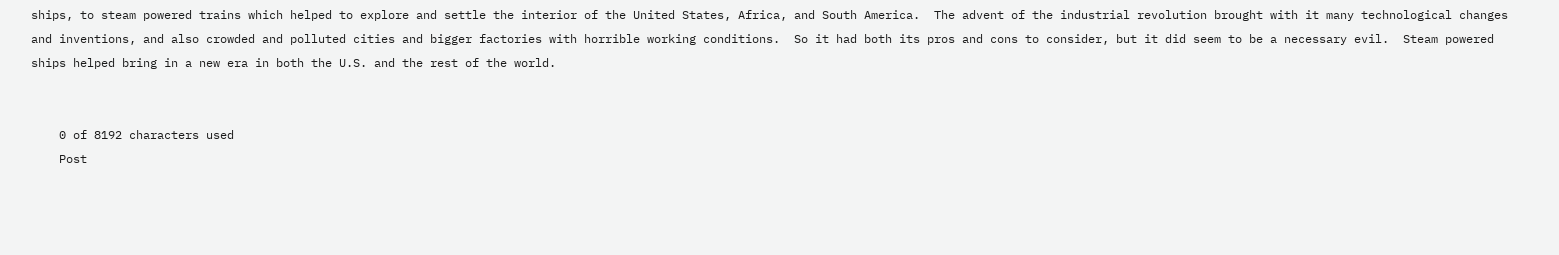ships, to steam powered trains which helped to explore and settle the interior of the United States, Africa, and South America.  The advent of the industrial revolution brought with it many technological changes and inventions, and also crowded and polluted cities and bigger factories with horrible working conditions.  So it had both its pros and cons to consider, but it did seem to be a necessary evil.  Steam powered ships helped bring in a new era in both the U.S. and the rest of the world.


    0 of 8192 characters used
    Post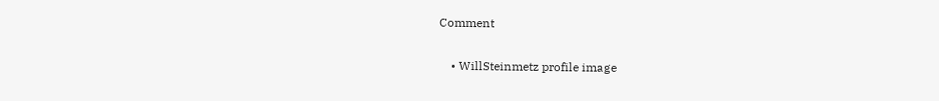Comment

    • WillSteinmetz profile image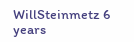WillSteinmetz 6 years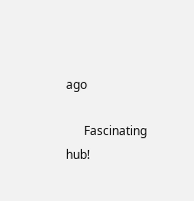ago

      Fascinating hub!